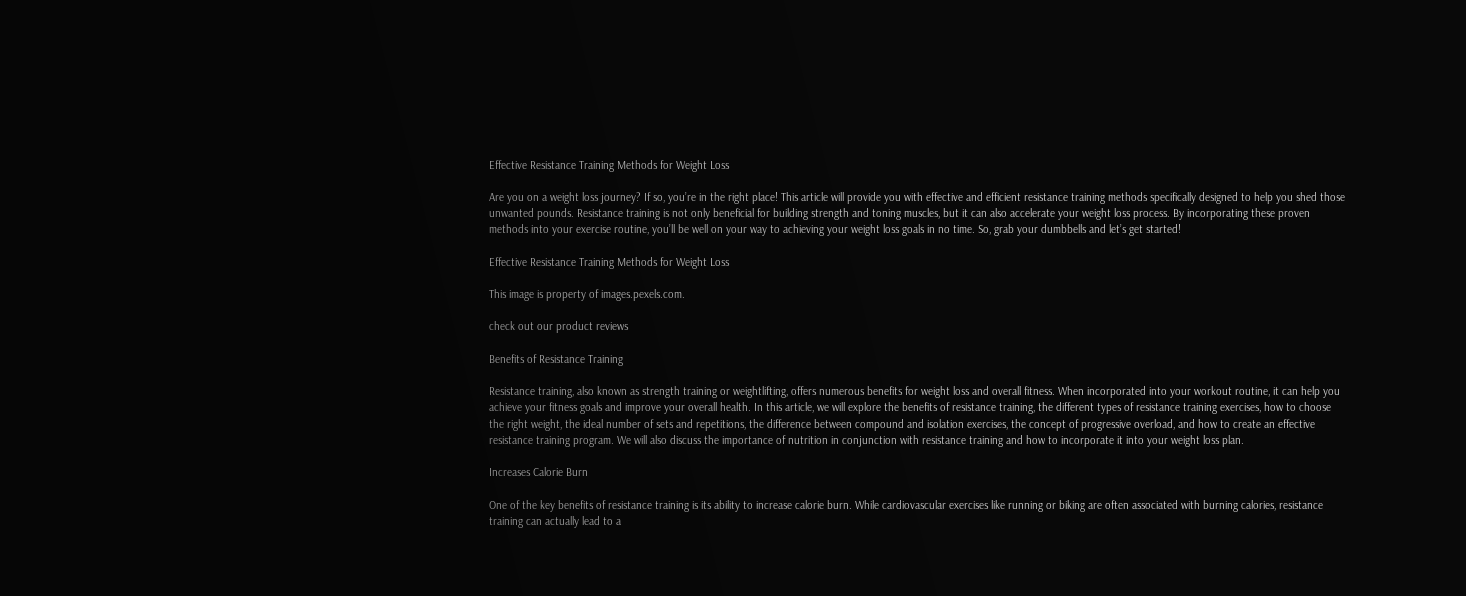Effective Resistance Training Methods for Weight Loss

Are you on a weight loss journey? If so, you’re in the right place! This article will provide you with effective and efficient resistance training methods specifically designed to help you shed those unwanted pounds. Resistance training is not only beneficial for building strength and toning muscles, but it can also accelerate your weight loss process. By incorporating these proven methods into your exercise routine, you’ll be well on your way to achieving your weight loss goals in no time. So, grab your dumbbells and let’s get started!

Effective Resistance Training Methods for Weight Loss

This image is property of images.pexels.com.

check out our product reviews

Benefits of Resistance Training

Resistance training, also known as strength training or weightlifting, offers numerous benefits for weight loss and overall fitness. When incorporated into your workout routine, it can help you achieve your fitness goals and improve your overall health. In this article, we will explore the benefits of resistance training, the different types of resistance training exercises, how to choose the right weight, the ideal number of sets and repetitions, the difference between compound and isolation exercises, the concept of progressive overload, and how to create an effective resistance training program. We will also discuss the importance of nutrition in conjunction with resistance training and how to incorporate it into your weight loss plan.

Increases Calorie Burn

One of the key benefits of resistance training is its ability to increase calorie burn. While cardiovascular exercises like running or biking are often associated with burning calories, resistance training can actually lead to a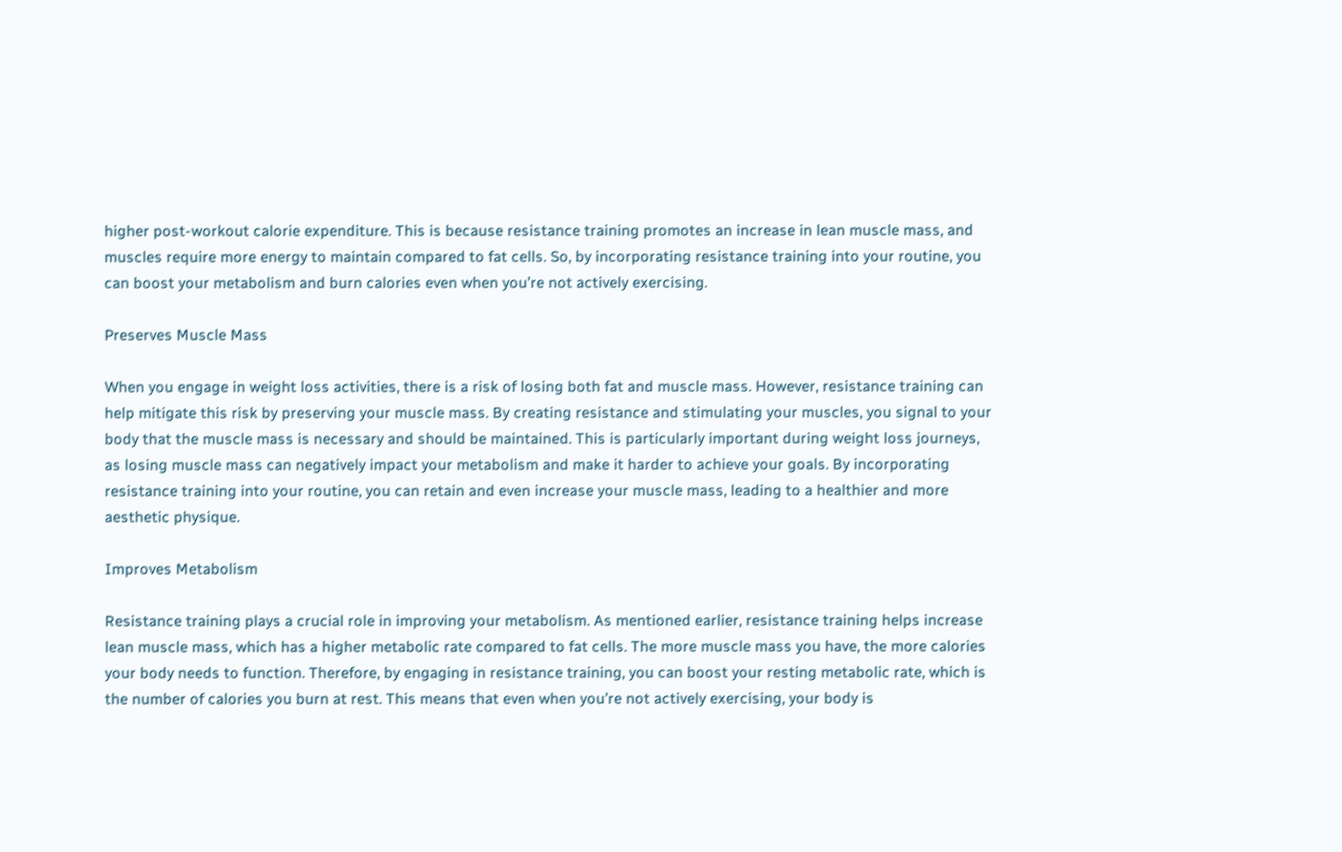higher post-workout calorie expenditure. This is because resistance training promotes an increase in lean muscle mass, and muscles require more energy to maintain compared to fat cells. So, by incorporating resistance training into your routine, you can boost your metabolism and burn calories even when you’re not actively exercising.

Preserves Muscle Mass

When you engage in weight loss activities, there is a risk of losing both fat and muscle mass. However, resistance training can help mitigate this risk by preserving your muscle mass. By creating resistance and stimulating your muscles, you signal to your body that the muscle mass is necessary and should be maintained. This is particularly important during weight loss journeys, as losing muscle mass can negatively impact your metabolism and make it harder to achieve your goals. By incorporating resistance training into your routine, you can retain and even increase your muscle mass, leading to a healthier and more aesthetic physique.

Improves Metabolism

Resistance training plays a crucial role in improving your metabolism. As mentioned earlier, resistance training helps increase lean muscle mass, which has a higher metabolic rate compared to fat cells. The more muscle mass you have, the more calories your body needs to function. Therefore, by engaging in resistance training, you can boost your resting metabolic rate, which is the number of calories you burn at rest. This means that even when you’re not actively exercising, your body is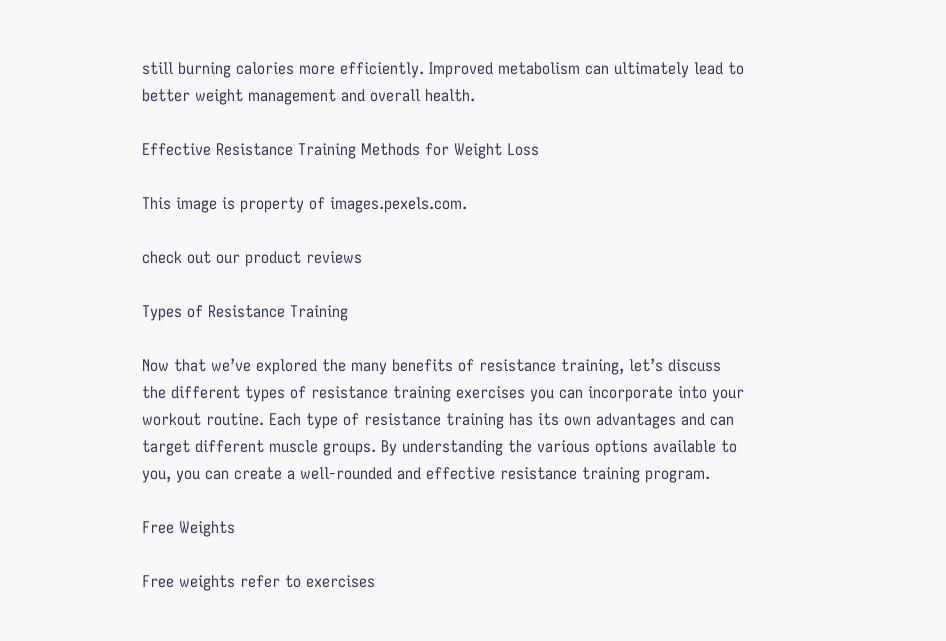still burning calories more efficiently. Improved metabolism can ultimately lead to better weight management and overall health.

Effective Resistance Training Methods for Weight Loss

This image is property of images.pexels.com.

check out our product reviews

Types of Resistance Training

Now that we’ve explored the many benefits of resistance training, let’s discuss the different types of resistance training exercises you can incorporate into your workout routine. Each type of resistance training has its own advantages and can target different muscle groups. By understanding the various options available to you, you can create a well-rounded and effective resistance training program.

Free Weights

Free weights refer to exercises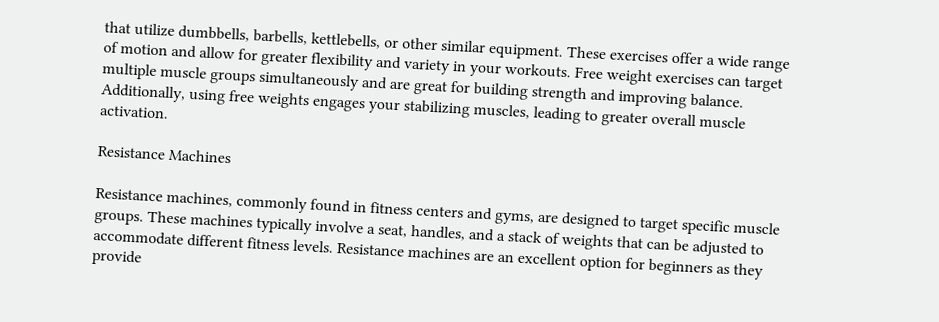that utilize dumbbells, barbells, kettlebells, or other similar equipment. These exercises offer a wide range of motion and allow for greater flexibility and variety in your workouts. Free weight exercises can target multiple muscle groups simultaneously and are great for building strength and improving balance. Additionally, using free weights engages your stabilizing muscles, leading to greater overall muscle activation.

Resistance Machines

Resistance machines, commonly found in fitness centers and gyms, are designed to target specific muscle groups. These machines typically involve a seat, handles, and a stack of weights that can be adjusted to accommodate different fitness levels. Resistance machines are an excellent option for beginners as they provide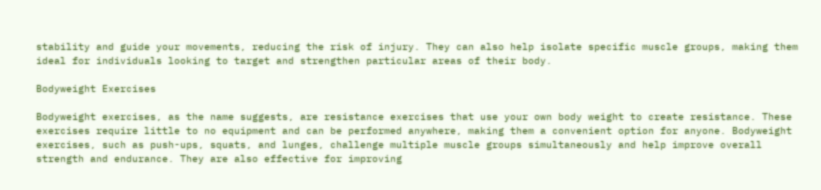stability and guide your movements, reducing the risk of injury. They can also help isolate specific muscle groups, making them ideal for individuals looking to target and strengthen particular areas of their body.

Bodyweight Exercises

Bodyweight exercises, as the name suggests, are resistance exercises that use your own body weight to create resistance. These exercises require little to no equipment and can be performed anywhere, making them a convenient option for anyone. Bodyweight exercises, such as push-ups, squats, and lunges, challenge multiple muscle groups simultaneously and help improve overall strength and endurance. They are also effective for improving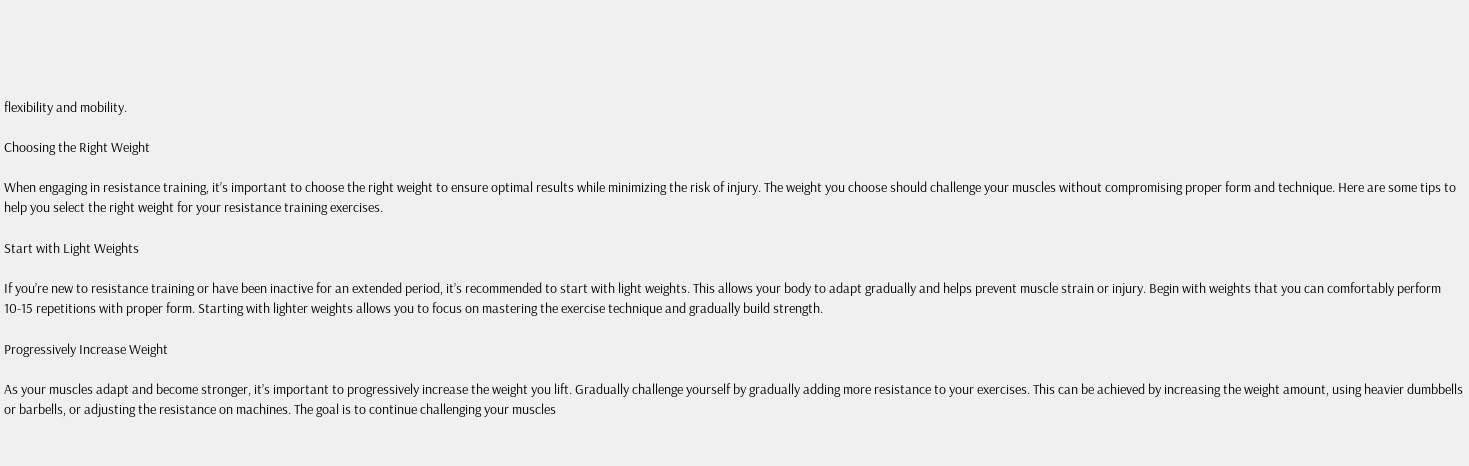flexibility and mobility.

Choosing the Right Weight

When engaging in resistance training, it’s important to choose the right weight to ensure optimal results while minimizing the risk of injury. The weight you choose should challenge your muscles without compromising proper form and technique. Here are some tips to help you select the right weight for your resistance training exercises.

Start with Light Weights

If you’re new to resistance training or have been inactive for an extended period, it’s recommended to start with light weights. This allows your body to adapt gradually and helps prevent muscle strain or injury. Begin with weights that you can comfortably perform 10-15 repetitions with proper form. Starting with lighter weights allows you to focus on mastering the exercise technique and gradually build strength.

Progressively Increase Weight

As your muscles adapt and become stronger, it’s important to progressively increase the weight you lift. Gradually challenge yourself by gradually adding more resistance to your exercises. This can be achieved by increasing the weight amount, using heavier dumbbells or barbells, or adjusting the resistance on machines. The goal is to continue challenging your muscles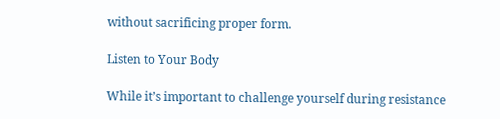without sacrificing proper form.

Listen to Your Body

While it’s important to challenge yourself during resistance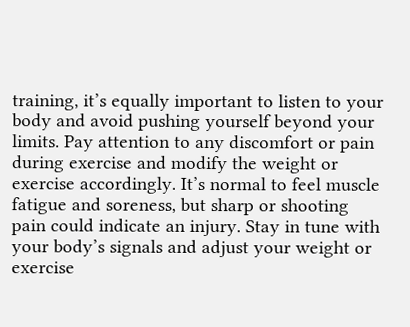training, it’s equally important to listen to your body and avoid pushing yourself beyond your limits. Pay attention to any discomfort or pain during exercise and modify the weight or exercise accordingly. It’s normal to feel muscle fatigue and soreness, but sharp or shooting pain could indicate an injury. Stay in tune with your body’s signals and adjust your weight or exercise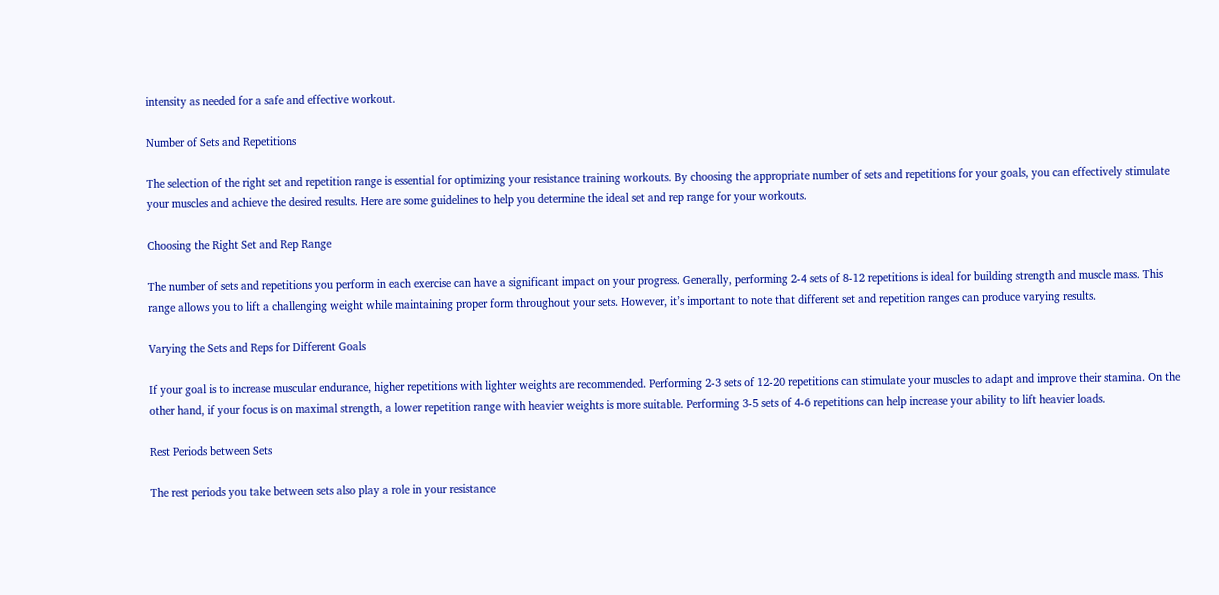intensity as needed for a safe and effective workout.

Number of Sets and Repetitions

The selection of the right set and repetition range is essential for optimizing your resistance training workouts. By choosing the appropriate number of sets and repetitions for your goals, you can effectively stimulate your muscles and achieve the desired results. Here are some guidelines to help you determine the ideal set and rep range for your workouts.

Choosing the Right Set and Rep Range

The number of sets and repetitions you perform in each exercise can have a significant impact on your progress. Generally, performing 2-4 sets of 8-12 repetitions is ideal for building strength and muscle mass. This range allows you to lift a challenging weight while maintaining proper form throughout your sets. However, it’s important to note that different set and repetition ranges can produce varying results.

Varying the Sets and Reps for Different Goals

If your goal is to increase muscular endurance, higher repetitions with lighter weights are recommended. Performing 2-3 sets of 12-20 repetitions can stimulate your muscles to adapt and improve their stamina. On the other hand, if your focus is on maximal strength, a lower repetition range with heavier weights is more suitable. Performing 3-5 sets of 4-6 repetitions can help increase your ability to lift heavier loads.

Rest Periods between Sets

The rest periods you take between sets also play a role in your resistance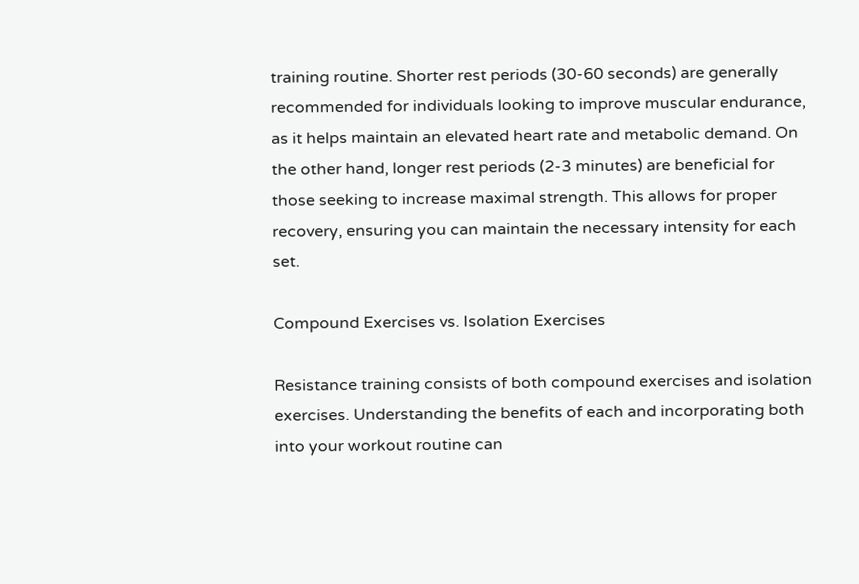training routine. Shorter rest periods (30-60 seconds) are generally recommended for individuals looking to improve muscular endurance, as it helps maintain an elevated heart rate and metabolic demand. On the other hand, longer rest periods (2-3 minutes) are beneficial for those seeking to increase maximal strength. This allows for proper recovery, ensuring you can maintain the necessary intensity for each set.

Compound Exercises vs. Isolation Exercises

Resistance training consists of both compound exercises and isolation exercises. Understanding the benefits of each and incorporating both into your workout routine can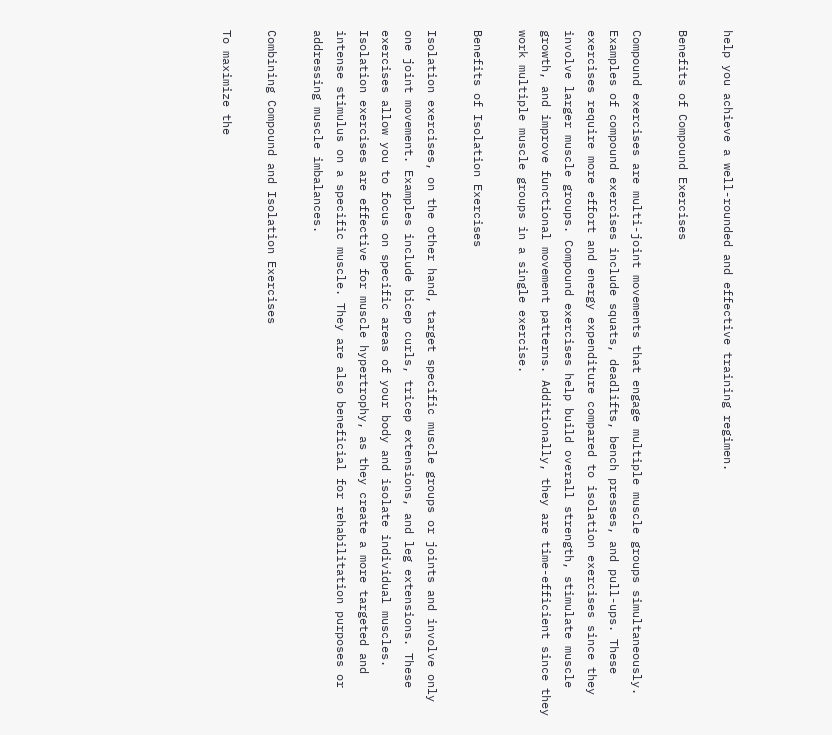help you achieve a well-rounded and effective training regimen.

Benefits of Compound Exercises

Compound exercises are multi-joint movements that engage multiple muscle groups simultaneously. Examples of compound exercises include squats, deadlifts, bench presses, and pull-ups. These exercises require more effort and energy expenditure compared to isolation exercises since they involve larger muscle groups. Compound exercises help build overall strength, stimulate muscle growth, and improve functional movement patterns. Additionally, they are time-efficient since they work multiple muscle groups in a single exercise.

Benefits of Isolation Exercises

Isolation exercises, on the other hand, target specific muscle groups or joints and involve only one joint movement. Examples include bicep curls, tricep extensions, and leg extensions. These exercises allow you to focus on specific areas of your body and isolate individual muscles. Isolation exercises are effective for muscle hypertrophy, as they create a more targeted and intense stimulus on a specific muscle. They are also beneficial for rehabilitation purposes or addressing muscle imbalances.

Combining Compound and Isolation Exercises

To maximize the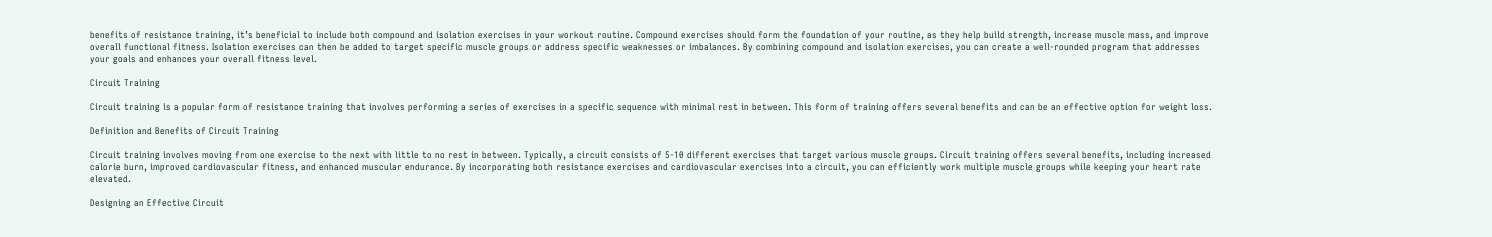benefits of resistance training, it’s beneficial to include both compound and isolation exercises in your workout routine. Compound exercises should form the foundation of your routine, as they help build strength, increase muscle mass, and improve overall functional fitness. Isolation exercises can then be added to target specific muscle groups or address specific weaknesses or imbalances. By combining compound and isolation exercises, you can create a well-rounded program that addresses your goals and enhances your overall fitness level.

Circuit Training

Circuit training is a popular form of resistance training that involves performing a series of exercises in a specific sequence with minimal rest in between. This form of training offers several benefits and can be an effective option for weight loss.

Definition and Benefits of Circuit Training

Circuit training involves moving from one exercise to the next with little to no rest in between. Typically, a circuit consists of 5-10 different exercises that target various muscle groups. Circuit training offers several benefits, including increased calorie burn, improved cardiovascular fitness, and enhanced muscular endurance. By incorporating both resistance exercises and cardiovascular exercises into a circuit, you can efficiently work multiple muscle groups while keeping your heart rate elevated.

Designing an Effective Circuit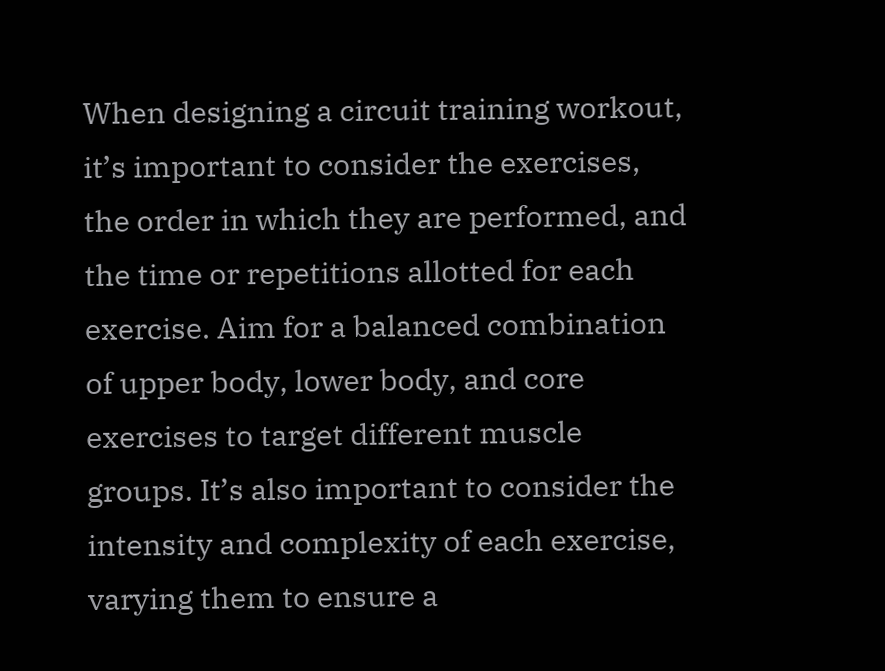When designing a circuit training workout, it’s important to consider the exercises, the order in which they are performed, and the time or repetitions allotted for each exercise. Aim for a balanced combination of upper body, lower body, and core exercises to target different muscle groups. It’s also important to consider the intensity and complexity of each exercise, varying them to ensure a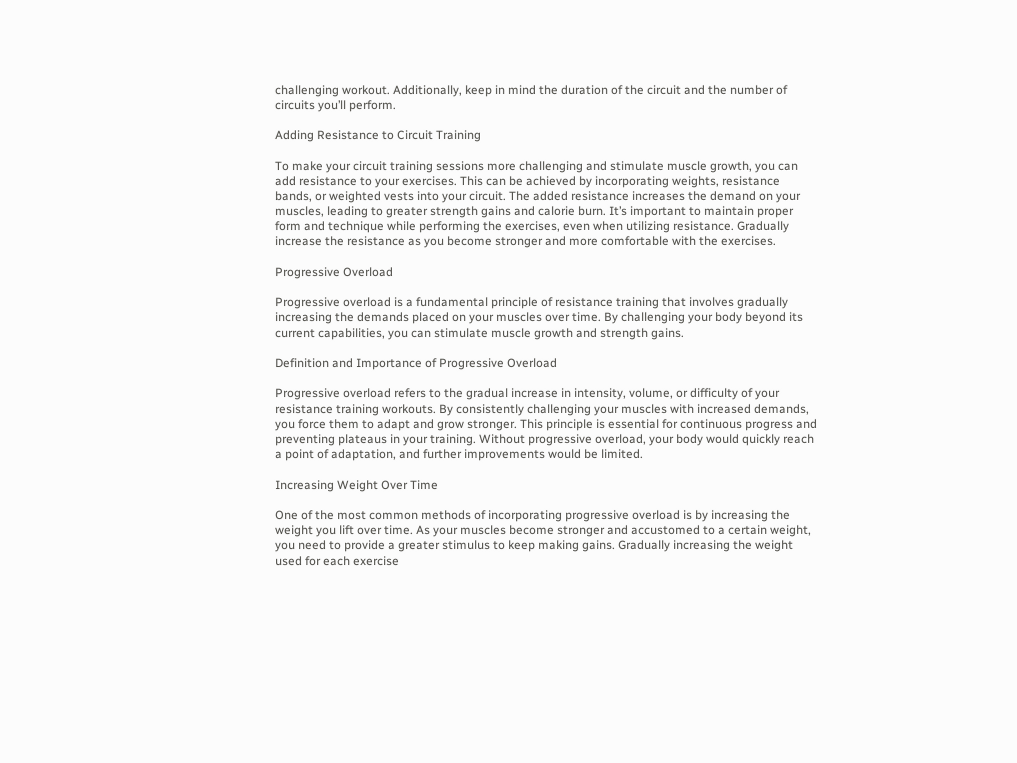challenging workout. Additionally, keep in mind the duration of the circuit and the number of circuits you’ll perform.

Adding Resistance to Circuit Training

To make your circuit training sessions more challenging and stimulate muscle growth, you can add resistance to your exercises. This can be achieved by incorporating weights, resistance bands, or weighted vests into your circuit. The added resistance increases the demand on your muscles, leading to greater strength gains and calorie burn. It’s important to maintain proper form and technique while performing the exercises, even when utilizing resistance. Gradually increase the resistance as you become stronger and more comfortable with the exercises.

Progressive Overload

Progressive overload is a fundamental principle of resistance training that involves gradually increasing the demands placed on your muscles over time. By challenging your body beyond its current capabilities, you can stimulate muscle growth and strength gains.

Definition and Importance of Progressive Overload

Progressive overload refers to the gradual increase in intensity, volume, or difficulty of your resistance training workouts. By consistently challenging your muscles with increased demands, you force them to adapt and grow stronger. This principle is essential for continuous progress and preventing plateaus in your training. Without progressive overload, your body would quickly reach a point of adaptation, and further improvements would be limited.

Increasing Weight Over Time

One of the most common methods of incorporating progressive overload is by increasing the weight you lift over time. As your muscles become stronger and accustomed to a certain weight, you need to provide a greater stimulus to keep making gains. Gradually increasing the weight used for each exercise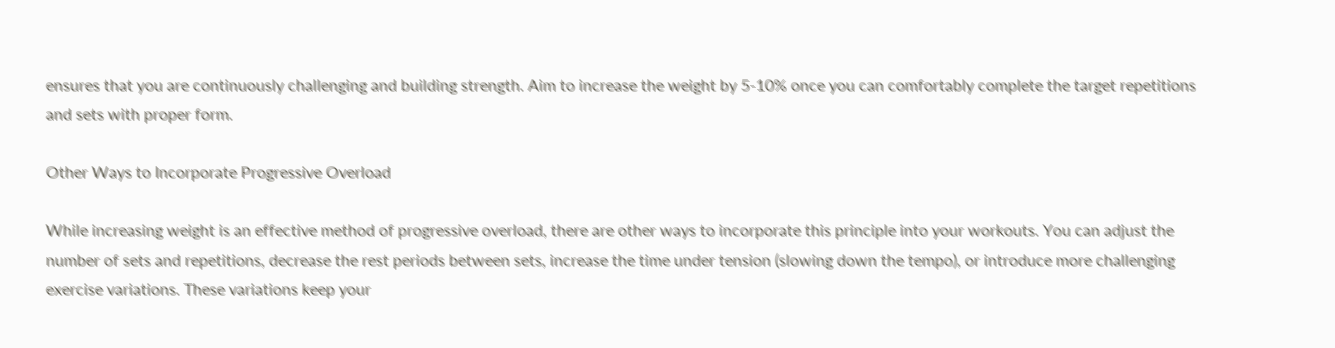ensures that you are continuously challenging and building strength. Aim to increase the weight by 5-10% once you can comfortably complete the target repetitions and sets with proper form.

Other Ways to Incorporate Progressive Overload

While increasing weight is an effective method of progressive overload, there are other ways to incorporate this principle into your workouts. You can adjust the number of sets and repetitions, decrease the rest periods between sets, increase the time under tension (slowing down the tempo), or introduce more challenging exercise variations. These variations keep your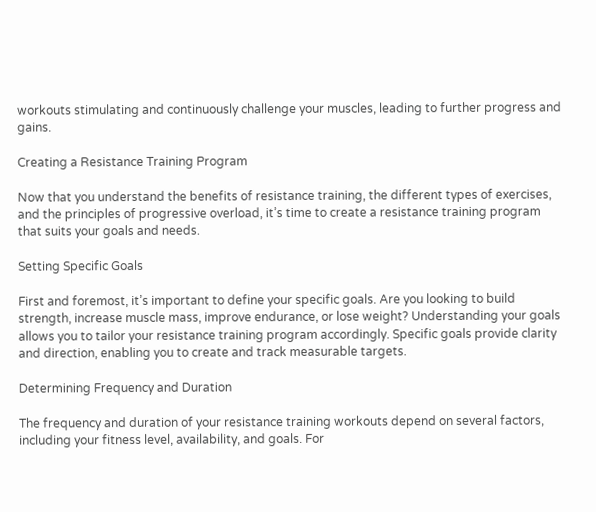workouts stimulating and continuously challenge your muscles, leading to further progress and gains.

Creating a Resistance Training Program

Now that you understand the benefits of resistance training, the different types of exercises, and the principles of progressive overload, it’s time to create a resistance training program that suits your goals and needs.

Setting Specific Goals

First and foremost, it’s important to define your specific goals. Are you looking to build strength, increase muscle mass, improve endurance, or lose weight? Understanding your goals allows you to tailor your resistance training program accordingly. Specific goals provide clarity and direction, enabling you to create and track measurable targets.

Determining Frequency and Duration

The frequency and duration of your resistance training workouts depend on several factors, including your fitness level, availability, and goals. For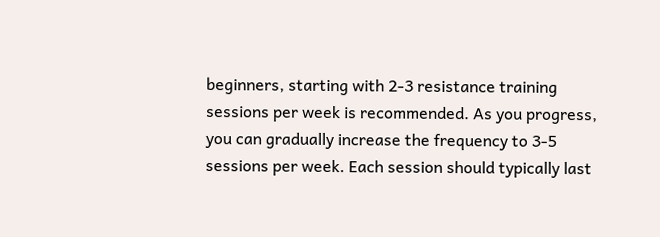beginners, starting with 2-3 resistance training sessions per week is recommended. As you progress, you can gradually increase the frequency to 3-5 sessions per week. Each session should typically last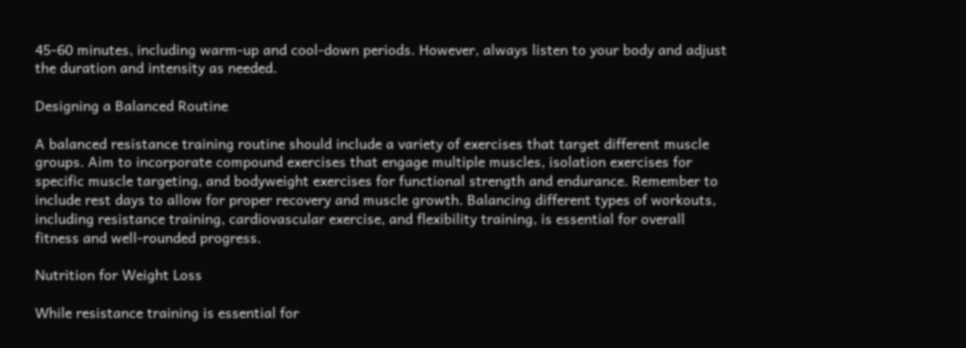45-60 minutes, including warm-up and cool-down periods. However, always listen to your body and adjust the duration and intensity as needed.

Designing a Balanced Routine

A balanced resistance training routine should include a variety of exercises that target different muscle groups. Aim to incorporate compound exercises that engage multiple muscles, isolation exercises for specific muscle targeting, and bodyweight exercises for functional strength and endurance. Remember to include rest days to allow for proper recovery and muscle growth. Balancing different types of workouts, including resistance training, cardiovascular exercise, and flexibility training, is essential for overall fitness and well-rounded progress.

Nutrition for Weight Loss

While resistance training is essential for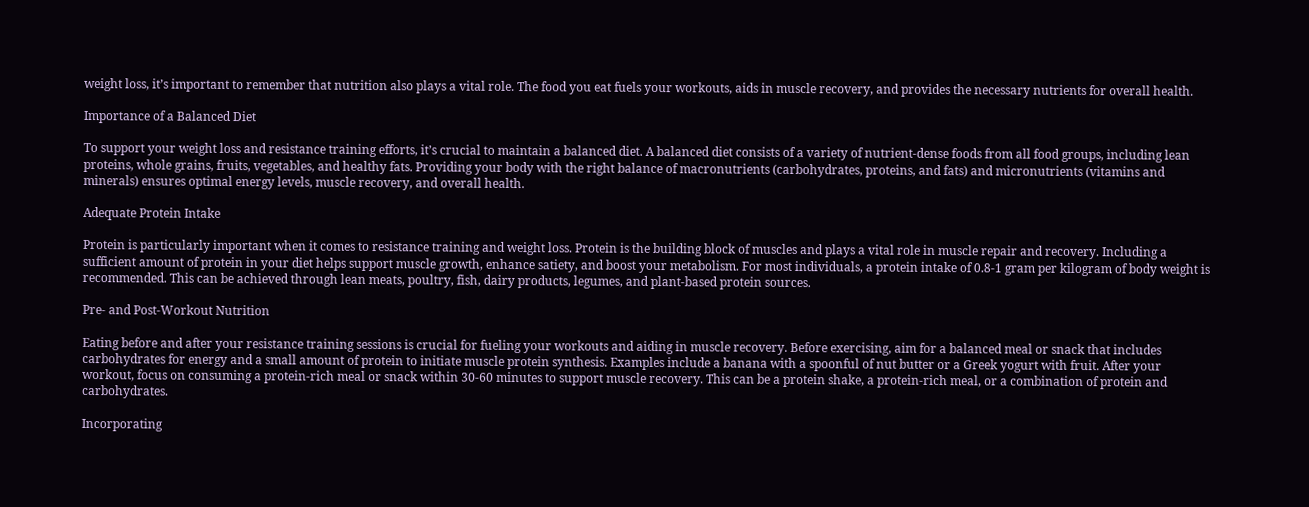weight loss, it’s important to remember that nutrition also plays a vital role. The food you eat fuels your workouts, aids in muscle recovery, and provides the necessary nutrients for overall health.

Importance of a Balanced Diet

To support your weight loss and resistance training efforts, it’s crucial to maintain a balanced diet. A balanced diet consists of a variety of nutrient-dense foods from all food groups, including lean proteins, whole grains, fruits, vegetables, and healthy fats. Providing your body with the right balance of macronutrients (carbohydrates, proteins, and fats) and micronutrients (vitamins and minerals) ensures optimal energy levels, muscle recovery, and overall health.

Adequate Protein Intake

Protein is particularly important when it comes to resistance training and weight loss. Protein is the building block of muscles and plays a vital role in muscle repair and recovery. Including a sufficient amount of protein in your diet helps support muscle growth, enhance satiety, and boost your metabolism. For most individuals, a protein intake of 0.8-1 gram per kilogram of body weight is recommended. This can be achieved through lean meats, poultry, fish, dairy products, legumes, and plant-based protein sources.

Pre- and Post-Workout Nutrition

Eating before and after your resistance training sessions is crucial for fueling your workouts and aiding in muscle recovery. Before exercising, aim for a balanced meal or snack that includes carbohydrates for energy and a small amount of protein to initiate muscle protein synthesis. Examples include a banana with a spoonful of nut butter or a Greek yogurt with fruit. After your workout, focus on consuming a protein-rich meal or snack within 30-60 minutes to support muscle recovery. This can be a protein shake, a protein-rich meal, or a combination of protein and carbohydrates.

Incorporating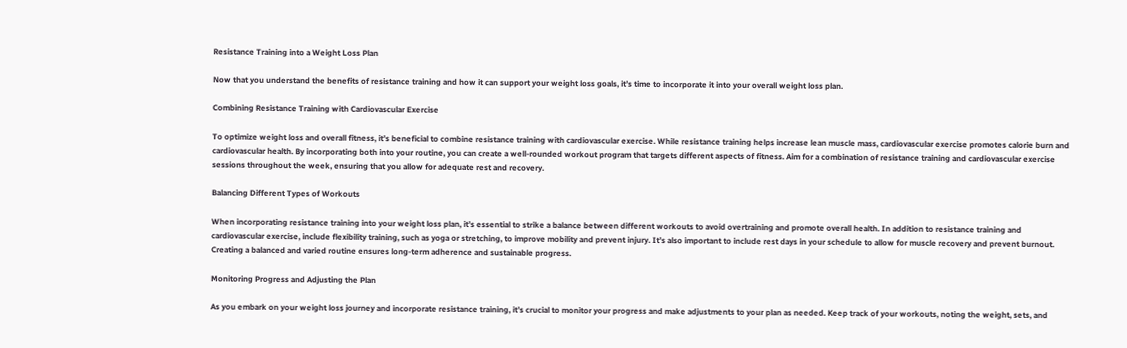Resistance Training into a Weight Loss Plan

Now that you understand the benefits of resistance training and how it can support your weight loss goals, it’s time to incorporate it into your overall weight loss plan.

Combining Resistance Training with Cardiovascular Exercise

To optimize weight loss and overall fitness, it’s beneficial to combine resistance training with cardiovascular exercise. While resistance training helps increase lean muscle mass, cardiovascular exercise promotes calorie burn and cardiovascular health. By incorporating both into your routine, you can create a well-rounded workout program that targets different aspects of fitness. Aim for a combination of resistance training and cardiovascular exercise sessions throughout the week, ensuring that you allow for adequate rest and recovery.

Balancing Different Types of Workouts

When incorporating resistance training into your weight loss plan, it’s essential to strike a balance between different workouts to avoid overtraining and promote overall health. In addition to resistance training and cardiovascular exercise, include flexibility training, such as yoga or stretching, to improve mobility and prevent injury. It’s also important to include rest days in your schedule to allow for muscle recovery and prevent burnout. Creating a balanced and varied routine ensures long-term adherence and sustainable progress.

Monitoring Progress and Adjusting the Plan

As you embark on your weight loss journey and incorporate resistance training, it’s crucial to monitor your progress and make adjustments to your plan as needed. Keep track of your workouts, noting the weight, sets, and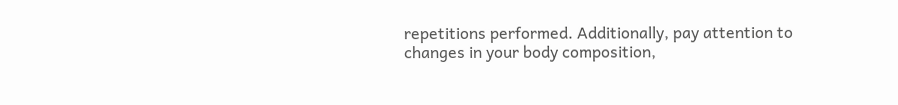repetitions performed. Additionally, pay attention to changes in your body composition,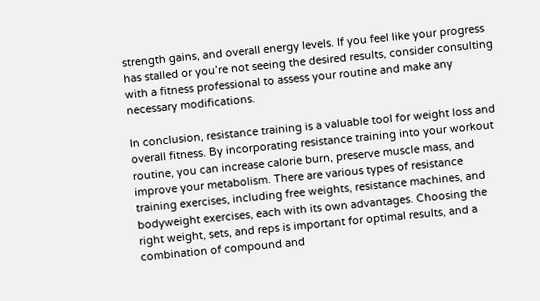strength gains, and overall energy levels. If you feel like your progress has stalled or you’re not seeing the desired results, consider consulting with a fitness professional to assess your routine and make any necessary modifications.

In conclusion, resistance training is a valuable tool for weight loss and overall fitness. By incorporating resistance training into your workout routine, you can increase calorie burn, preserve muscle mass, and improve your metabolism. There are various types of resistance training exercises, including free weights, resistance machines, and bodyweight exercises, each with its own advantages. Choosing the right weight, sets, and reps is important for optimal results, and a combination of compound and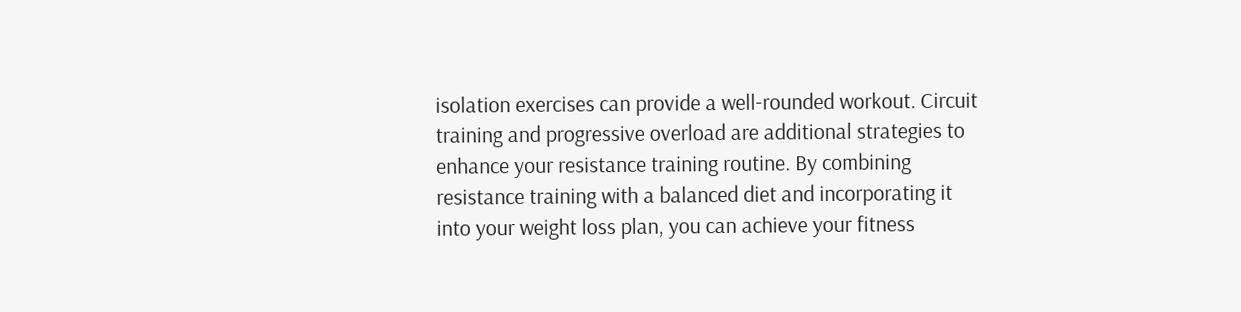isolation exercises can provide a well-rounded workout. Circuit training and progressive overload are additional strategies to enhance your resistance training routine. By combining resistance training with a balanced diet and incorporating it into your weight loss plan, you can achieve your fitness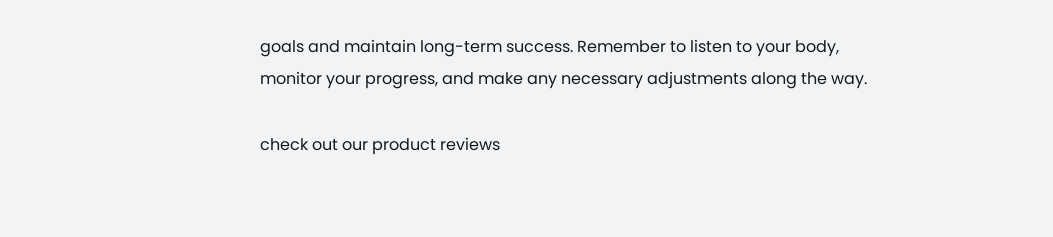goals and maintain long-term success. Remember to listen to your body, monitor your progress, and make any necessary adjustments along the way.

check out our product reviews